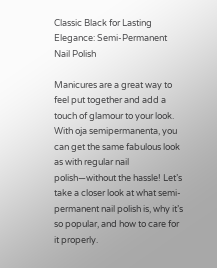Classic Black for Lasting Elegance: Semi-Permanent Nail Polish

Manicures are a great way to feel put together and add a touch of glamour to your look. With oja semipermanenta, you can get the same fabulous look as with regular nail polish—without the hassle! Let’s take a closer look at what semi-permanent nail polish is, why it’s so popular, and how to care for it properly.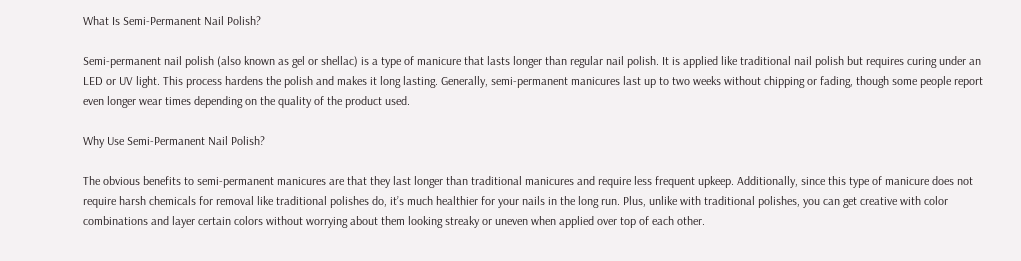What Is Semi-Permanent Nail Polish?

Semi-permanent nail polish (also known as gel or shellac) is a type of manicure that lasts longer than regular nail polish. It is applied like traditional nail polish but requires curing under an LED or UV light. This process hardens the polish and makes it long lasting. Generally, semi-permanent manicures last up to two weeks without chipping or fading, though some people report even longer wear times depending on the quality of the product used.

Why Use Semi-Permanent Nail Polish?

The obvious benefits to semi-permanent manicures are that they last longer than traditional manicures and require less frequent upkeep. Additionally, since this type of manicure does not require harsh chemicals for removal like traditional polishes do, it’s much healthier for your nails in the long run. Plus, unlike with traditional polishes, you can get creative with color combinations and layer certain colors without worrying about them looking streaky or uneven when applied over top of each other.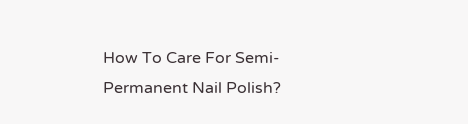How To Care For Semi-Permanent Nail Polish?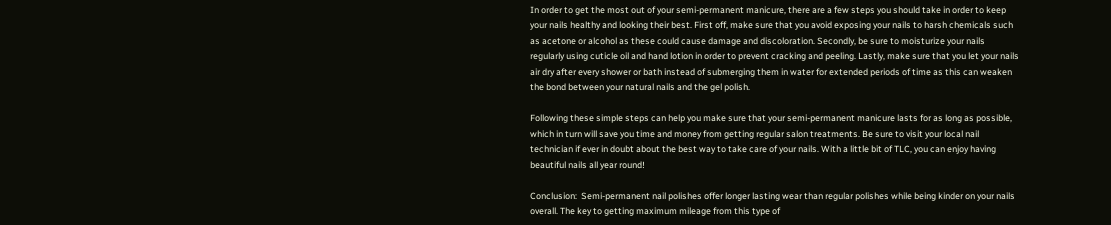In order to get the most out of your semi-permanent manicure, there are a few steps you should take in order to keep your nails healthy and looking their best. First off, make sure that you avoid exposing your nails to harsh chemicals such as acetone or alcohol as these could cause damage and discoloration. Secondly, be sure to moisturize your nails regularly using cuticle oil and hand lotion in order to prevent cracking and peeling. Lastly, make sure that you let your nails air dry after every shower or bath instead of submerging them in water for extended periods of time as this can weaken the bond between your natural nails and the gel polish.

Following these simple steps can help you make sure that your semi-permanent manicure lasts for as long as possible, which in turn will save you time and money from getting regular salon treatments. Be sure to visit your local nail technician if ever in doubt about the best way to take care of your nails. With a little bit of TLC, you can enjoy having beautiful nails all year round!

Conclusion:  Semi-permanent nail polishes offer longer lasting wear than regular polishes while being kinder on your nails overall. The key to getting maximum mileage from this type of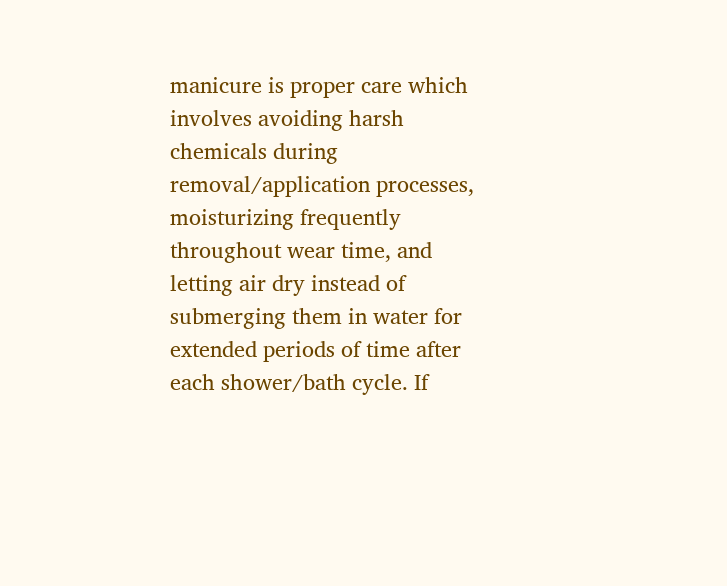manicure is proper care which involves avoiding harsh chemicals during removal/application processes, moisturizing frequently throughout wear time, and letting air dry instead of submerging them in water for extended periods of time after each shower/bath cycle. If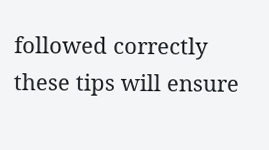followed correctly these tips will ensure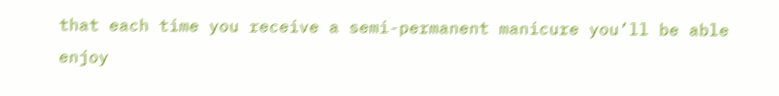that each time you receive a semi-permanent manicure you’ll be able enjoy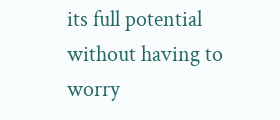its full potential without having to worry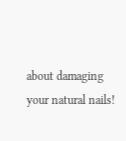about damaging your natural nails!